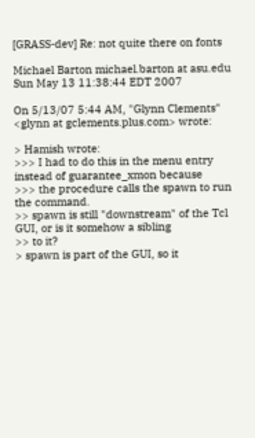[GRASS-dev] Re: not quite there on fonts

Michael Barton michael.barton at asu.edu
Sun May 13 11:38:44 EDT 2007

On 5/13/07 5:44 AM, "Glynn Clements" <glynn at gclements.plus.com> wrote:

> Hamish wrote:
>>> I had to do this in the menu entry instead of guarantee_xmon because
>>> the procedure calls the spawn to run the command.
>> spawn is still "downstream" of the Tcl GUI, or is it somehow a sibling
>> to it?
> spawn is part of the GUI, so it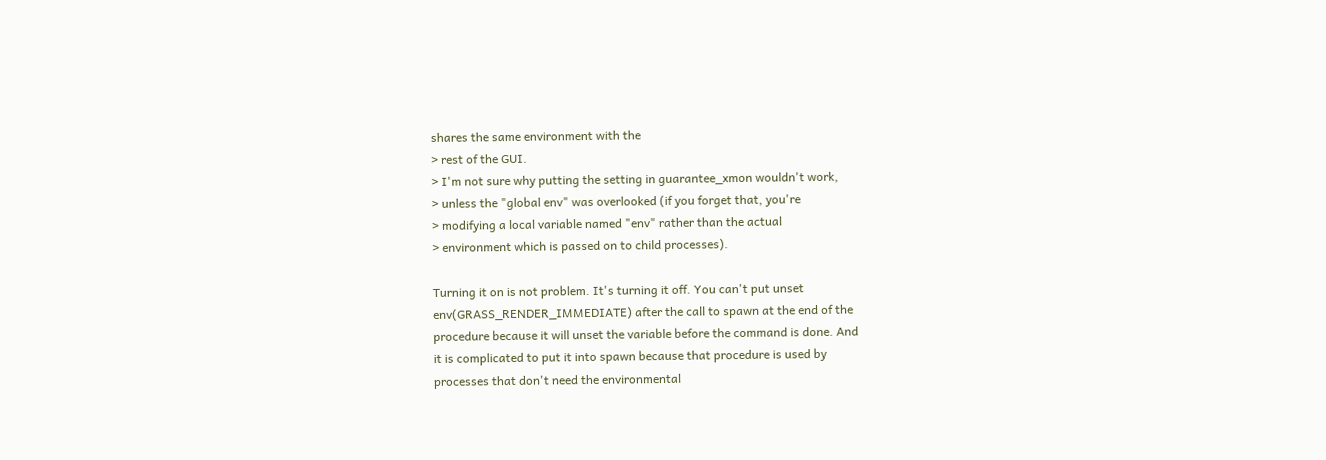shares the same environment with the
> rest of the GUI.
> I'm not sure why putting the setting in guarantee_xmon wouldn't work,
> unless the "global env" was overlooked (if you forget that, you're
> modifying a local variable named "env" rather than the actual
> environment which is passed on to child processes).

Turning it on is not problem. It's turning it off. You can't put unset
env(GRASS_RENDER_IMMEDIATE) after the call to spawn at the end of the
procedure because it will unset the variable before the command is done. And
it is complicated to put it into spawn because that procedure is used by
processes that don't need the environmental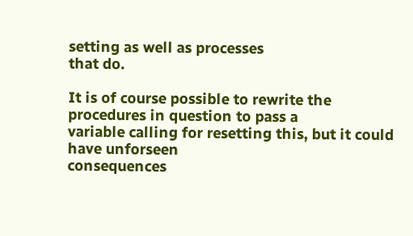setting as well as processes
that do.

It is of course possible to rewrite the procedures in question to pass a
variable calling for resetting this, but it could have unforseen
consequences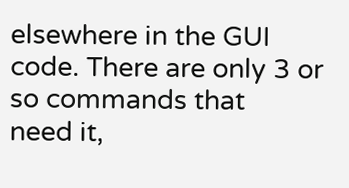elsewhere in the GUI code. There are only 3 or so commands that
need it,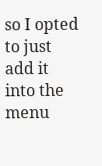so I opted to just add it into the menu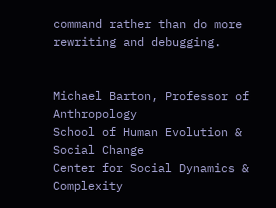command rather than do more
rewriting and debugging.


Michael Barton, Professor of Anthropology
School of Human Evolution & Social Change
Center for Social Dynamics & Complexity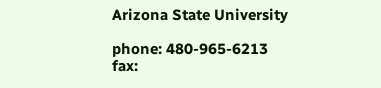Arizona State University

phone: 480-965-6213
fax: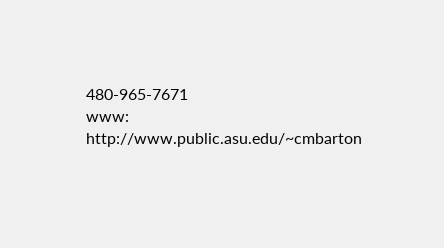480-965-7671
www: http://www.public.asu.edu/~cmbarton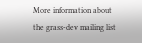More information about the grass-dev mailing list